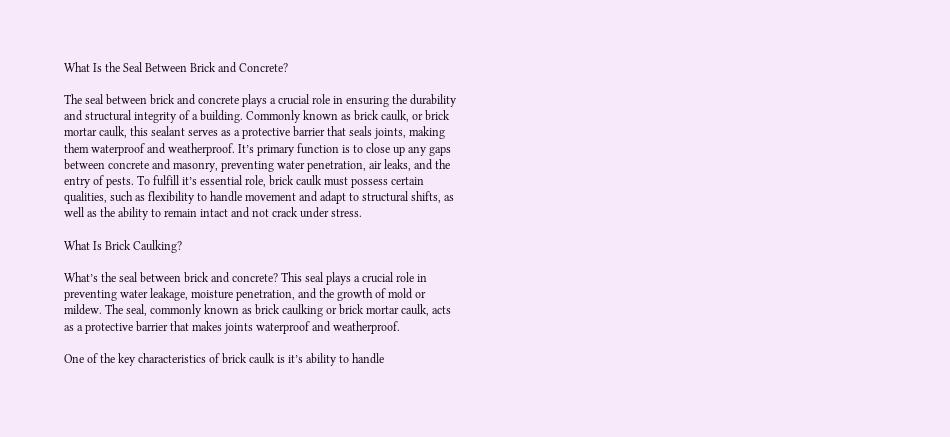What Is the Seal Between Brick and Concrete?

The seal between brick and concrete plays a crucial role in ensuring the durability and structural integrity of a building. Commonly known as brick caulk, or brick mortar caulk, this sealant serves as a protective barrier that seals joints, making them waterproof and weatherproof. It’s primary function is to close up any gaps between concrete and masonry, preventing water penetration, air leaks, and the entry of pests. To fulfill it’s essential role, brick caulk must possess certain qualities, such as flexibility to handle movement and adapt to structural shifts, as well as the ability to remain intact and not crack under stress.

What Is Brick Caulking?

What’s the seal between brick and concrete? This seal plays a crucial role in preventing water leakage, moisture penetration, and the growth of mold or mildew. The seal, commonly known as brick caulking or brick mortar caulk, acts as a protective barrier that makes joints waterproof and weatherproof.

One of the key characteristics of brick caulk is it’s ability to handle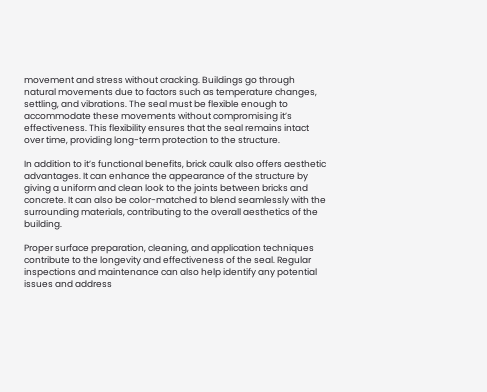movement and stress without cracking. Buildings go through natural movements due to factors such as temperature changes, settling, and vibrations. The seal must be flexible enough to accommodate these movements without compromising it’s effectiveness. This flexibility ensures that the seal remains intact over time, providing long-term protection to the structure.

In addition to it’s functional benefits, brick caulk also offers aesthetic advantages. It can enhance the appearance of the structure by giving a uniform and clean look to the joints between bricks and concrete. It can also be color-matched to blend seamlessly with the surrounding materials, contributing to the overall aesthetics of the building.

Proper surface preparation, cleaning, and application techniques contribute to the longevity and effectiveness of the seal. Regular inspections and maintenance can also help identify any potential issues and address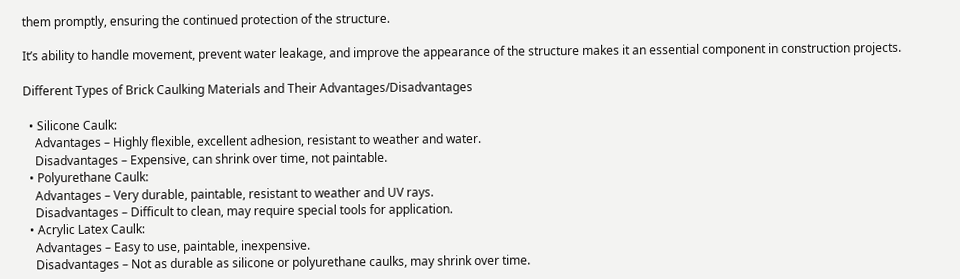them promptly, ensuring the continued protection of the structure.

It’s ability to handle movement, prevent water leakage, and improve the appearance of the structure makes it an essential component in construction projects.

Different Types of Brick Caulking Materials and Their Advantages/Disadvantages

  • Silicone Caulk:
    Advantages – Highly flexible, excellent adhesion, resistant to weather and water.
    Disadvantages – Expensive, can shrink over time, not paintable.
  • Polyurethane Caulk:
    Advantages – Very durable, paintable, resistant to weather and UV rays.
    Disadvantages – Difficult to clean, may require special tools for application.
  • Acrylic Latex Caulk:
    Advantages – Easy to use, paintable, inexpensive.
    Disadvantages – Not as durable as silicone or polyurethane caulks, may shrink over time.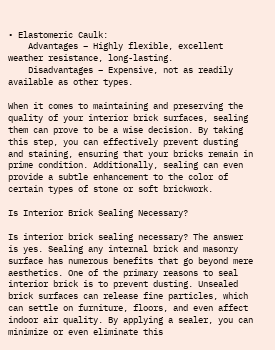• Elastomeric Caulk:
    Advantages – Highly flexible, excellent weather resistance, long-lasting.
    Disadvantages – Expensive, not as readily available as other types.

When it comes to maintaining and preserving the quality of your interior brick surfaces, sealing them can prove to be a wise decision. By taking this step, you can effectively prevent dusting and staining, ensuring that your bricks remain in prime condition. Additionally, sealing can even provide a subtle enhancement to the color of certain types of stone or soft brickwork.

Is Interior Brick Sealing Necessary?

Is interior brick sealing necessary? The answer is yes. Sealing any internal brick and masonry surface has numerous benefits that go beyond mere aesthetics. One of the primary reasons to seal interior brick is to prevent dusting. Unsealed brick surfaces can release fine particles, which can settle on furniture, floors, and even affect indoor air quality. By applying a sealer, you can minimize or even eliminate this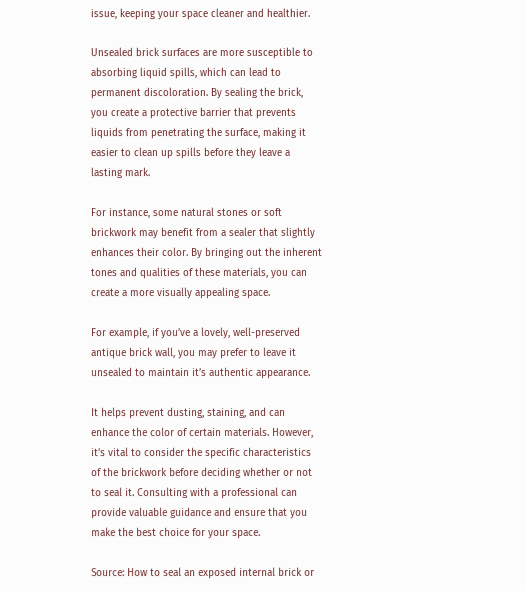issue, keeping your space cleaner and healthier.

Unsealed brick surfaces are more susceptible to absorbing liquid spills, which can lead to permanent discoloration. By sealing the brick, you create a protective barrier that prevents liquids from penetrating the surface, making it easier to clean up spills before they leave a lasting mark.

For instance, some natural stones or soft brickwork may benefit from a sealer that slightly enhances their color. By bringing out the inherent tones and qualities of these materials, you can create a more visually appealing space.

For example, if you’ve a lovely, well-preserved antique brick wall, you may prefer to leave it unsealed to maintain it’s authentic appearance.

It helps prevent dusting, staining, and can enhance the color of certain materials. However, it’s vital to consider the specific characteristics of the brickwork before deciding whether or not to seal it. Consulting with a professional can provide valuable guidance and ensure that you make the best choice for your space.

Source: How to seal an exposed internal brick or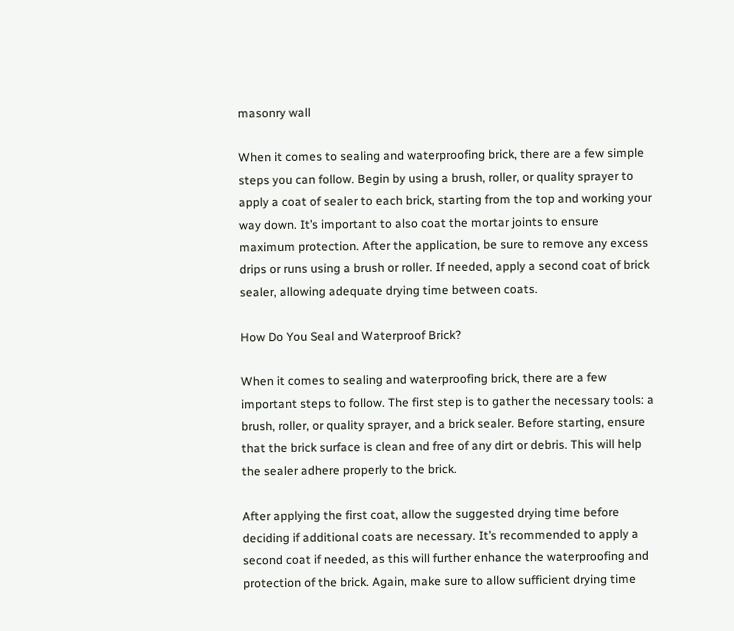masonry wall

When it comes to sealing and waterproofing brick, there are a few simple steps you can follow. Begin by using a brush, roller, or quality sprayer to apply a coat of sealer to each brick, starting from the top and working your way down. It’s important to also coat the mortar joints to ensure maximum protection. After the application, be sure to remove any excess drips or runs using a brush or roller. If needed, apply a second coat of brick sealer, allowing adequate drying time between coats.

How Do You Seal and Waterproof Brick?

When it comes to sealing and waterproofing brick, there are a few important steps to follow. The first step is to gather the necessary tools: a brush, roller, or quality sprayer, and a brick sealer. Before starting, ensure that the brick surface is clean and free of any dirt or debris. This will help the sealer adhere properly to the brick.

After applying the first coat, allow the suggested drying time before deciding if additional coats are necessary. It’s recommended to apply a second coat if needed, as this will further enhance the waterproofing and protection of the brick. Again, make sure to allow sufficient drying time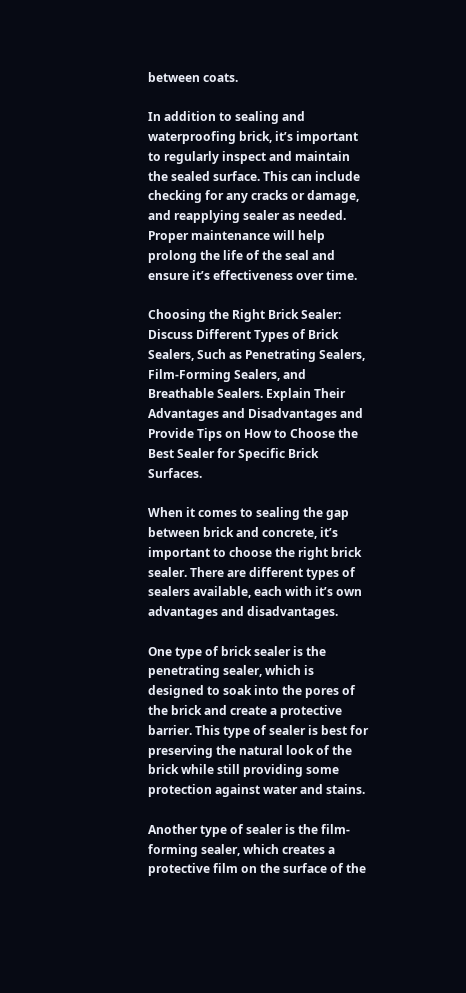between coats.

In addition to sealing and waterproofing brick, it’s important to regularly inspect and maintain the sealed surface. This can include checking for any cracks or damage, and reapplying sealer as needed. Proper maintenance will help prolong the life of the seal and ensure it’s effectiveness over time.

Choosing the Right Brick Sealer: Discuss Different Types of Brick Sealers, Such as Penetrating Sealers, Film-Forming Sealers, and Breathable Sealers. Explain Their Advantages and Disadvantages and Provide Tips on How to Choose the Best Sealer for Specific Brick Surfaces.

When it comes to sealing the gap between brick and concrete, it’s important to choose the right brick sealer. There are different types of sealers available, each with it’s own advantages and disadvantages.

One type of brick sealer is the penetrating sealer, which is designed to soak into the pores of the brick and create a protective barrier. This type of sealer is best for preserving the natural look of the brick while still providing some protection against water and stains.

Another type of sealer is the film-forming sealer, which creates a protective film on the surface of the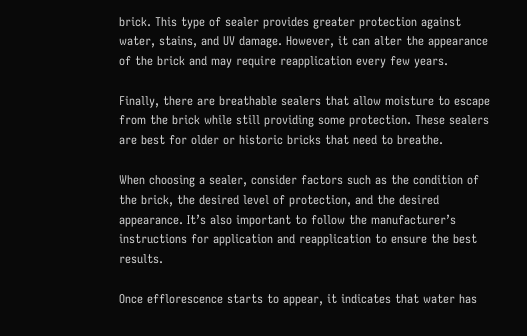brick. This type of sealer provides greater protection against water, stains, and UV damage. However, it can alter the appearance of the brick and may require reapplication every few years.

Finally, there are breathable sealers that allow moisture to escape from the brick while still providing some protection. These sealers are best for older or historic bricks that need to breathe.

When choosing a sealer, consider factors such as the condition of the brick, the desired level of protection, and the desired appearance. It’s also important to follow the manufacturer’s instructions for application and reapplication to ensure the best results.

Once efflorescence starts to appear, it indicates that water has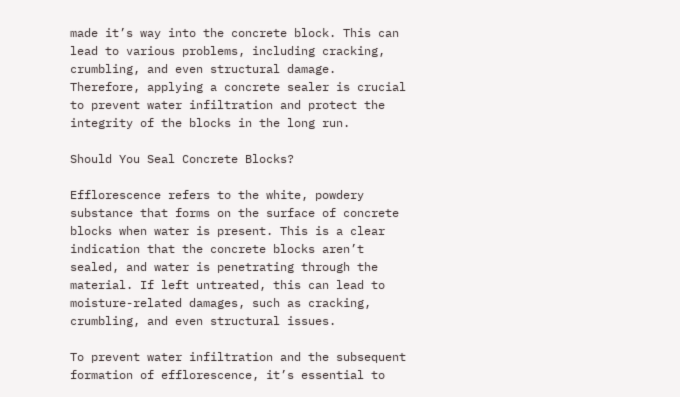made it’s way into the concrete block. This can lead to various problems, including cracking, crumbling, and even structural damage. Therefore, applying a concrete sealer is crucial to prevent water infiltration and protect the integrity of the blocks in the long run.

Should You Seal Concrete Blocks?

Efflorescence refers to the white, powdery substance that forms on the surface of concrete blocks when water is present. This is a clear indication that the concrete blocks aren’t sealed, and water is penetrating through the material. If left untreated, this can lead to moisture-related damages, such as cracking, crumbling, and even structural issues.

To prevent water infiltration and the subsequent formation of efflorescence, it’s essential to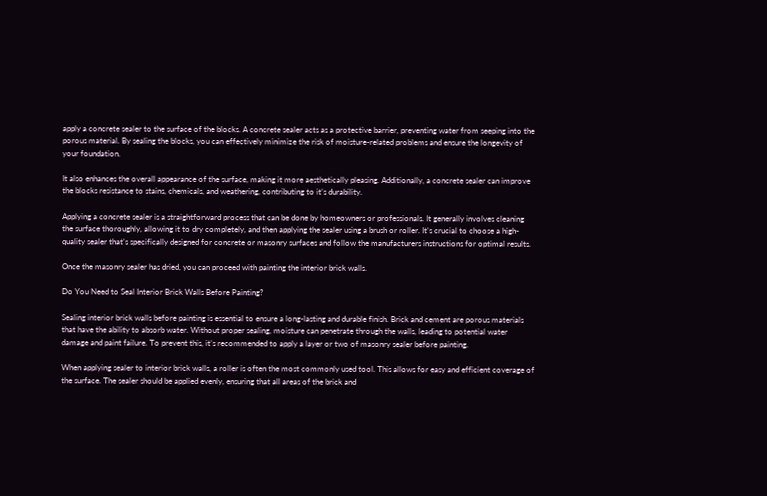apply a concrete sealer to the surface of the blocks. A concrete sealer acts as a protective barrier, preventing water from seeping into the porous material. By sealing the blocks, you can effectively minimize the risk of moisture-related problems and ensure the longevity of your foundation.

It also enhances the overall appearance of the surface, making it more aesthetically pleasing. Additionally, a concrete sealer can improve the blocks resistance to stains, chemicals, and weathering, contributing to it’s durability.

Applying a concrete sealer is a straightforward process that can be done by homeowners or professionals. It generally involves cleaning the surface thoroughly, allowing it to dry completely, and then applying the sealer using a brush or roller. It’s crucial to choose a high-quality sealer that’s specifically designed for concrete or masonry surfaces and follow the manufacturers instructions for optimal results.

Once the masonry sealer has dried, you can proceed with painting the interior brick walls.

Do You Need to Seal Interior Brick Walls Before Painting?

Sealing interior brick walls before painting is essential to ensure a long-lasting and durable finish. Brick and cement are porous materials that have the ability to absorb water. Without proper sealing, moisture can penetrate through the walls, leading to potential water damage and paint failure. To prevent this, it’s recommended to apply a layer or two of masonry sealer before painting.

When applying sealer to interior brick walls, a roller is often the most commonly used tool. This allows for easy and efficient coverage of the surface. The sealer should be applied evenly, ensuring that all areas of the brick and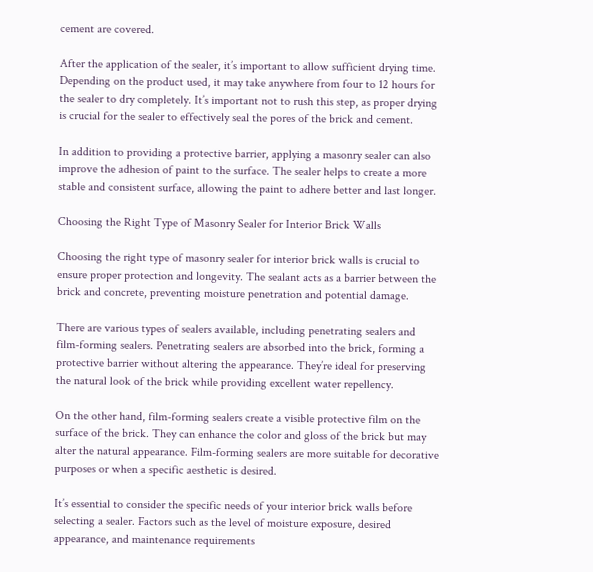cement are covered.

After the application of the sealer, it’s important to allow sufficient drying time. Depending on the product used, it may take anywhere from four to 12 hours for the sealer to dry completely. It’s important not to rush this step, as proper drying is crucial for the sealer to effectively seal the pores of the brick and cement.

In addition to providing a protective barrier, applying a masonry sealer can also improve the adhesion of paint to the surface. The sealer helps to create a more stable and consistent surface, allowing the paint to adhere better and last longer.

Choosing the Right Type of Masonry Sealer for Interior Brick Walls

Choosing the right type of masonry sealer for interior brick walls is crucial to ensure proper protection and longevity. The sealant acts as a barrier between the brick and concrete, preventing moisture penetration and potential damage.

There are various types of sealers available, including penetrating sealers and film-forming sealers. Penetrating sealers are absorbed into the brick, forming a protective barrier without altering the appearance. They’re ideal for preserving the natural look of the brick while providing excellent water repellency.

On the other hand, film-forming sealers create a visible protective film on the surface of the brick. They can enhance the color and gloss of the brick but may alter the natural appearance. Film-forming sealers are more suitable for decorative purposes or when a specific aesthetic is desired.

It’s essential to consider the specific needs of your interior brick walls before selecting a sealer. Factors such as the level of moisture exposure, desired appearance, and maintenance requirements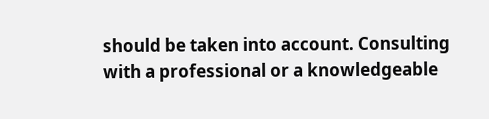should be taken into account. Consulting with a professional or a knowledgeable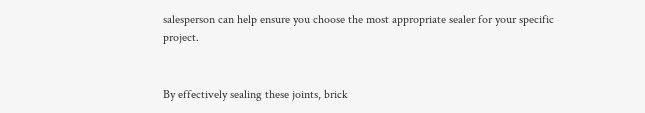salesperson can help ensure you choose the most appropriate sealer for your specific project.


By effectively sealing these joints, brick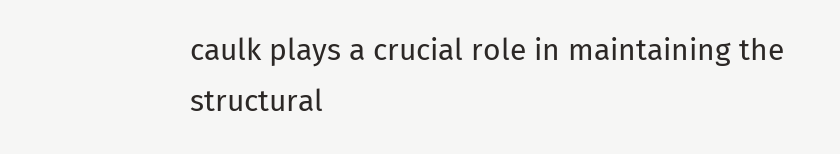caulk plays a crucial role in maintaining the structural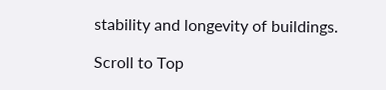stability and longevity of buildings.

Scroll to Top